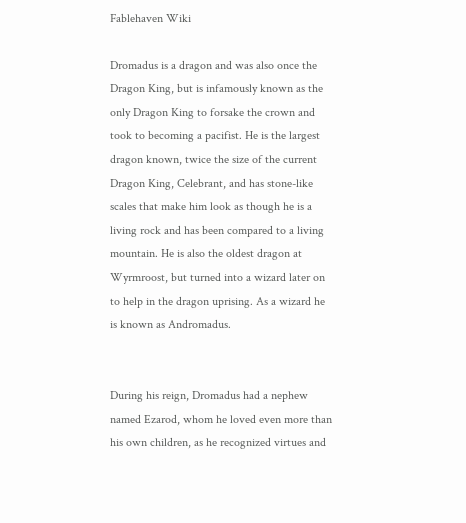Fablehaven Wiki

Dromadus is a dragon and was also once the Dragon King, but is infamously known as the only Dragon King to forsake the crown and took to becoming a pacifist. He is the largest dragon known, twice the size of the current Dragon King, Celebrant, and has stone-like scales that make him look as though he is a living rock and has been compared to a living mountain. He is also the oldest dragon at Wyrmroost, but turned into a wizard later on to help in the dragon uprising. As a wizard he is known as Andromadus.


During his reign, Dromadus had a nephew named Ezarod, whom he loved even more than his own children, as he recognized virtues and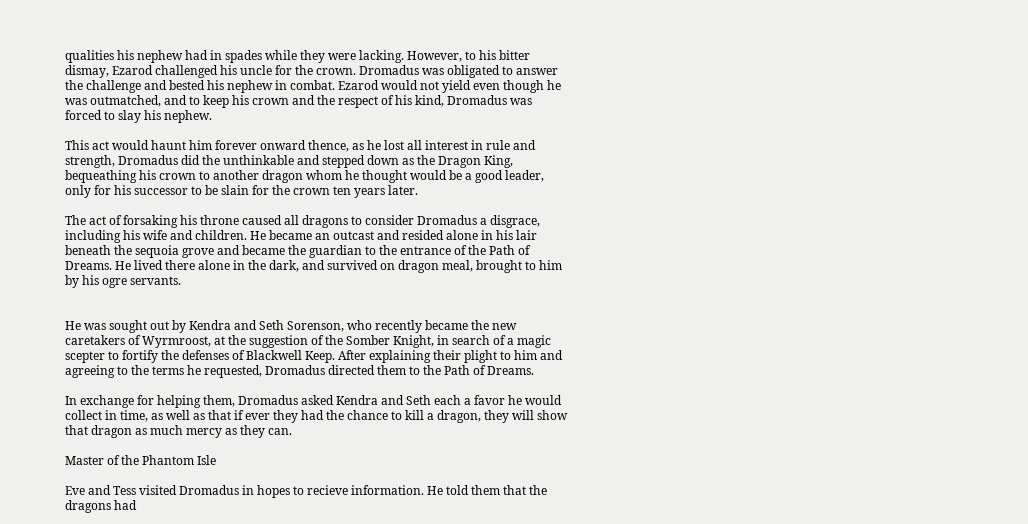qualities his nephew had in spades while they were lacking. However, to his bitter dismay, Ezarod challenged his uncle for the crown. Dromadus was obligated to answer the challenge and bested his nephew in combat. Ezarod would not yield even though he was outmatched, and to keep his crown and the respect of his kind, Dromadus was forced to slay his nephew.

This act would haunt him forever onward thence, as he lost all interest in rule and strength, Dromadus did the unthinkable and stepped down as the Dragon King, bequeathing his crown to another dragon whom he thought would be a good leader, only for his successor to be slain for the crown ten years later.

The act of forsaking his throne caused all dragons to consider Dromadus a disgrace, including his wife and children. He became an outcast and resided alone in his lair beneath the sequoia grove and became the guardian to the entrance of the Path of Dreams. He lived there alone in the dark, and survived on dragon meal, brought to him by his ogre servants.


He was sought out by Kendra and Seth Sorenson, who recently became the new caretakers of Wyrmroost, at the suggestion of the Somber Knight, in search of a magic scepter to fortify the defenses of Blackwell Keep. After explaining their plight to him and agreeing to the terms he requested, Dromadus directed them to the Path of Dreams.

In exchange for helping them, Dromadus asked Kendra and Seth each a favor he would collect in time, as well as that if ever they had the chance to kill a dragon, they will show that dragon as much mercy as they can.

Master of the Phantom Isle

Eve and Tess visited Dromadus in hopes to recieve information. He told them that the dragons had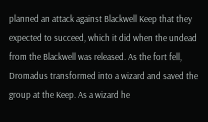planned an attack against Blackwell Keep that they expected to succeed, which it did when the undead from the Blackwell was released. As the fort fell, Dromadus transformed into a wizard and saved the group at the Keep. As a wizard he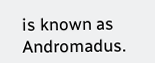is known as Andromadus.